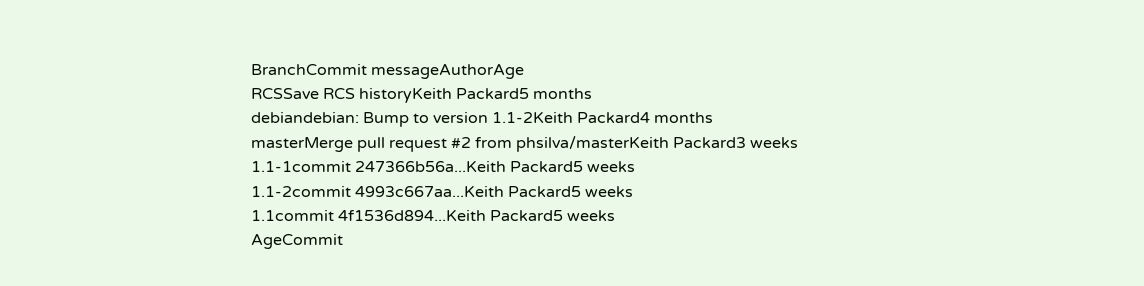BranchCommit messageAuthorAge
RCSSave RCS historyKeith Packard5 months
debiandebian: Bump to version 1.1-2Keith Packard4 months
masterMerge pull request #2 from phsilva/masterKeith Packard3 weeks
1.1-1commit 247366b56a...Keith Packard5 weeks
1.1-2commit 4993c667aa...Keith Packard5 weeks
1.1commit 4f1536d894...Keith Packard5 weeks
AgeCommit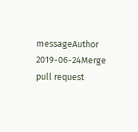messageAuthor
2019-06-24Merge pull request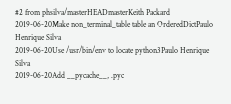#2 from phsilva/masterHEADmasterKeith Packard
2019-06-20Make non_terminal_table table an OrderedDictPaulo Henrique Silva
2019-06-20Use /usr/bin/env to locate python3Paulo Henrique Silva
2019-06-20Add __pycache__, .pyc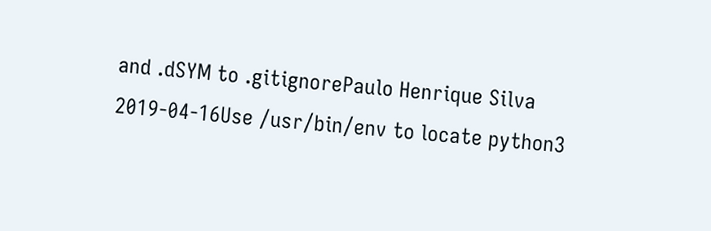and .dSYM to .gitignorePaulo Henrique Silva
2019-04-16Use /usr/bin/env to locate python3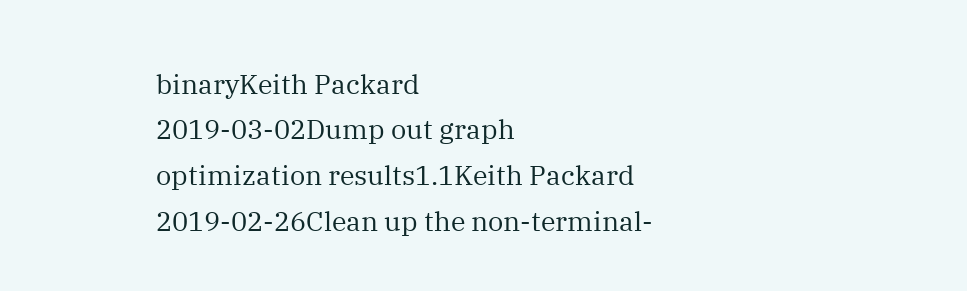binaryKeith Packard
2019-03-02Dump out graph optimization results1.1Keith Packard
2019-02-26Clean up the non-terminal-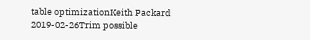table optimizationKeith Packard
2019-02-26Trim possible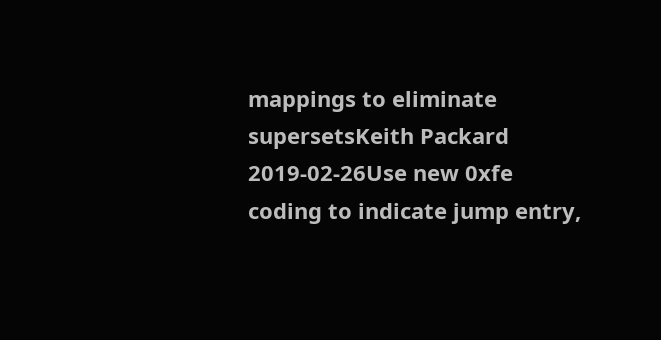mappings to eliminate supersetsKeith Packard
2019-02-26Use new 0xfe coding to indicate jump entry,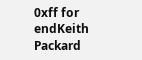0xff for endKeith Packard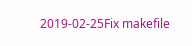2019-02-25Fix makefile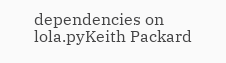dependencies on lola.pyKeith Packard